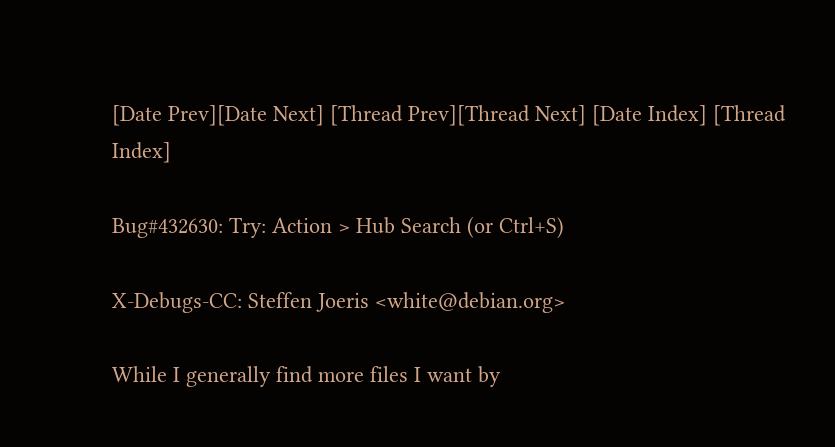[Date Prev][Date Next] [Thread Prev][Thread Next] [Date Index] [Thread Index]

Bug#432630: Try: Action > Hub Search (or Ctrl+S)

X-Debugs-CC: Steffen Joeris <white@debian.org>

While I generally find more files I want by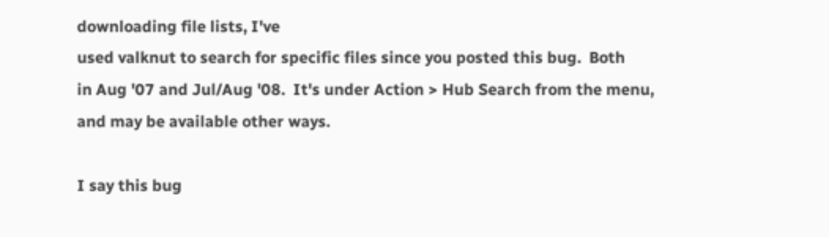downloading file lists, I've
used valknut to search for specific files since you posted this bug.  Both
in Aug '07 and Jul/Aug '08.  It's under Action > Hub Search from the menu,
and may be available other ways.

I say this bug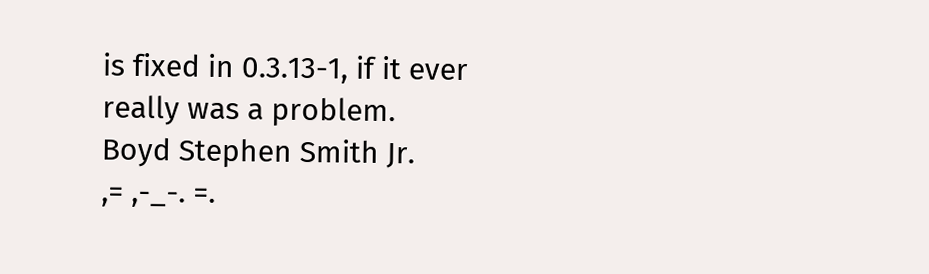is fixed in 0.3.13-1, if it ever really was a problem.
Boyd Stephen Smith Jr.                     ,= ,-_-. =.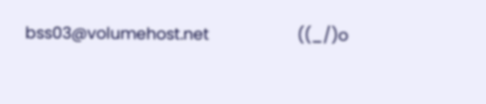bss03@volumehost.net                      ((_/)o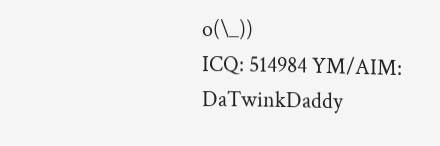o(\_))
ICQ: 514984 YM/AIM: DaTwinkDaddy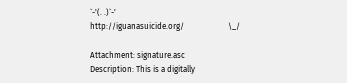`-'(. .)`-'
http://iguanasuicide.org/                      \_/

Attachment: signature.asc
Description: This is a digitally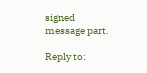signed message part.

Reply to: